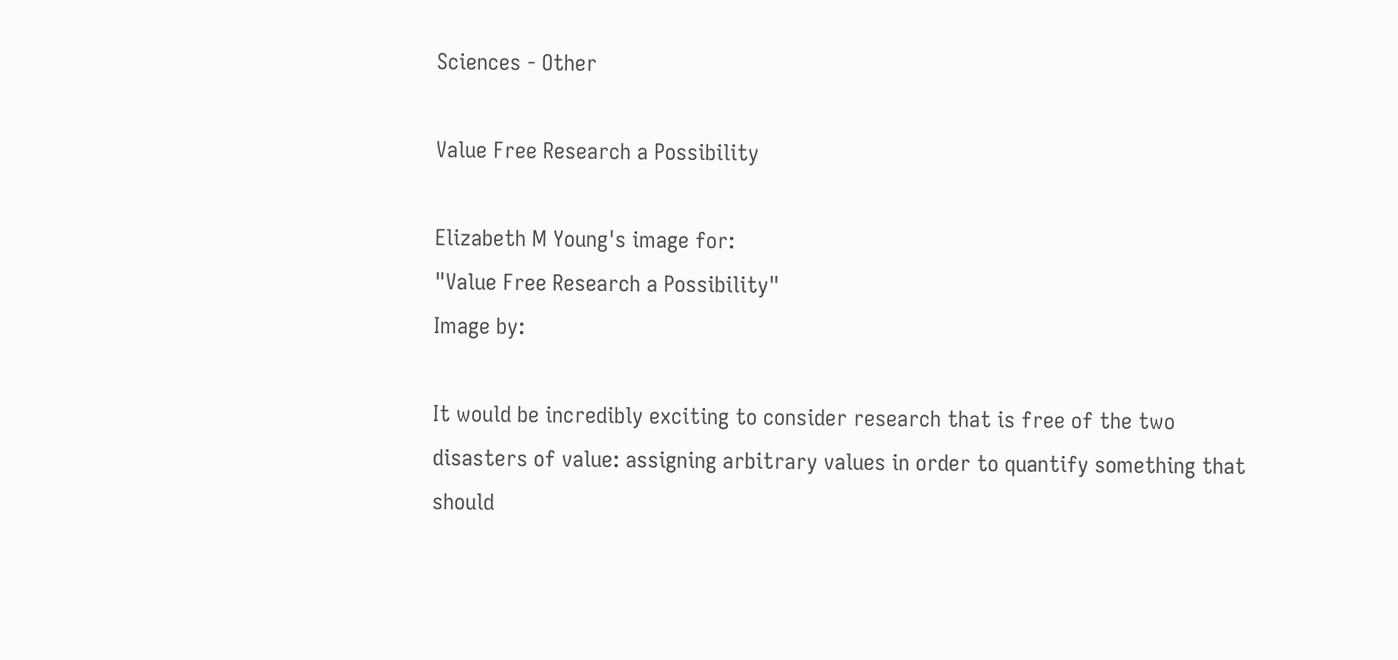Sciences - Other

Value Free Research a Possibility

Elizabeth M Young's image for:
"Value Free Research a Possibility"
Image by:

It would be incredibly exciting to consider research that is free of the two disasters of value: assigning arbitrary values in order to quantify something that should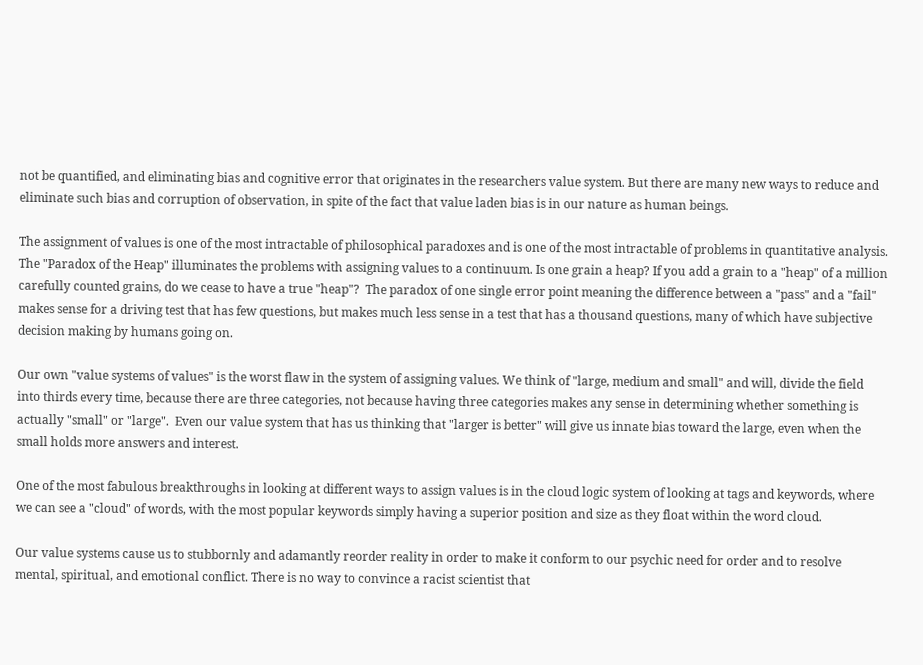not be quantified, and eliminating bias and cognitive error that originates in the researchers value system. But there are many new ways to reduce and eliminate such bias and corruption of observation, in spite of the fact that value laden bias is in our nature as human beings.

The assignment of values is one of the most intractable of philosophical paradoxes and is one of the most intractable of problems in quantitative analysis. The "Paradox of the Heap" illuminates the problems with assigning values to a continuum. Is one grain a heap? If you add a grain to a "heap" of a million carefully counted grains, do we cease to have a true "heap"?  The paradox of one single error point meaning the difference between a "pass" and a "fail" makes sense for a driving test that has few questions, but makes much less sense in a test that has a thousand questions, many of which have subjective decision making by humans going on.

Our own "value systems of values" is the worst flaw in the system of assigning values. We think of "large, medium and small" and will, divide the field into thirds every time, because there are three categories, not because having three categories makes any sense in determining whether something is actually "small" or "large".  Even our value system that has us thinking that "larger is better" will give us innate bias toward the large, even when the small holds more answers and interest.

One of the most fabulous breakthroughs in looking at different ways to assign values is in the cloud logic system of looking at tags and keywords, where we can see a "cloud" of words, with the most popular keywords simply having a superior position and size as they float within the word cloud.

Our value systems cause us to stubbornly and adamantly reorder reality in order to make it conform to our psychic need for order and to resolve mental, spiritual, and emotional conflict. There is no way to convince a racist scientist that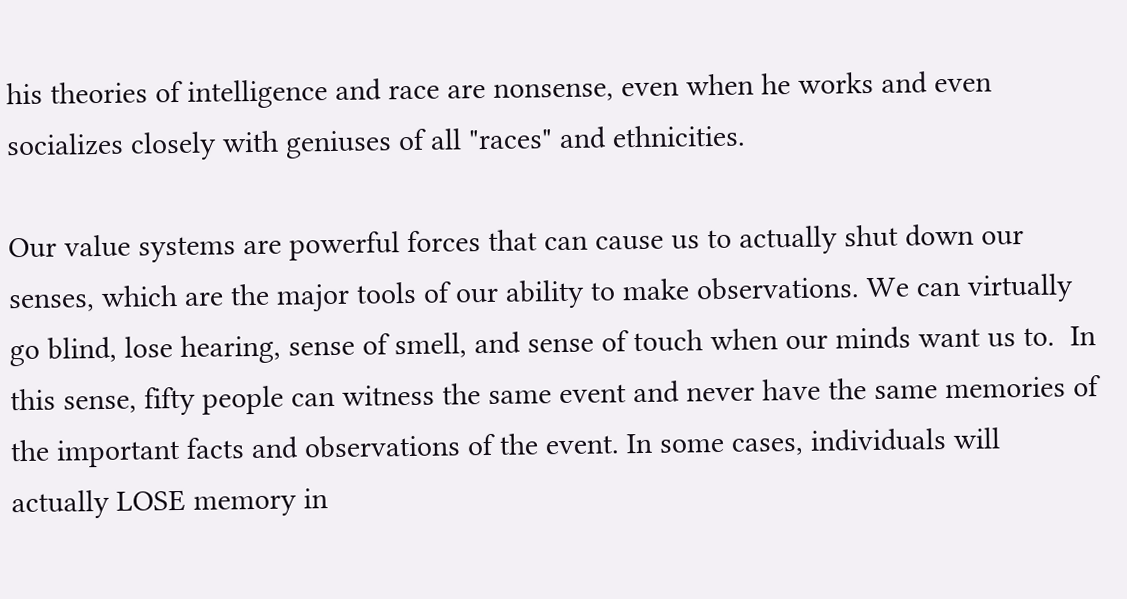his theories of intelligence and race are nonsense, even when he works and even socializes closely with geniuses of all "races" and ethnicities.

Our value systems are powerful forces that can cause us to actually shut down our senses, which are the major tools of our ability to make observations. We can virtually go blind, lose hearing, sense of smell, and sense of touch when our minds want us to.  In this sense, fifty people can witness the same event and never have the same memories of the important facts and observations of the event. In some cases, individuals will actually LOSE memory in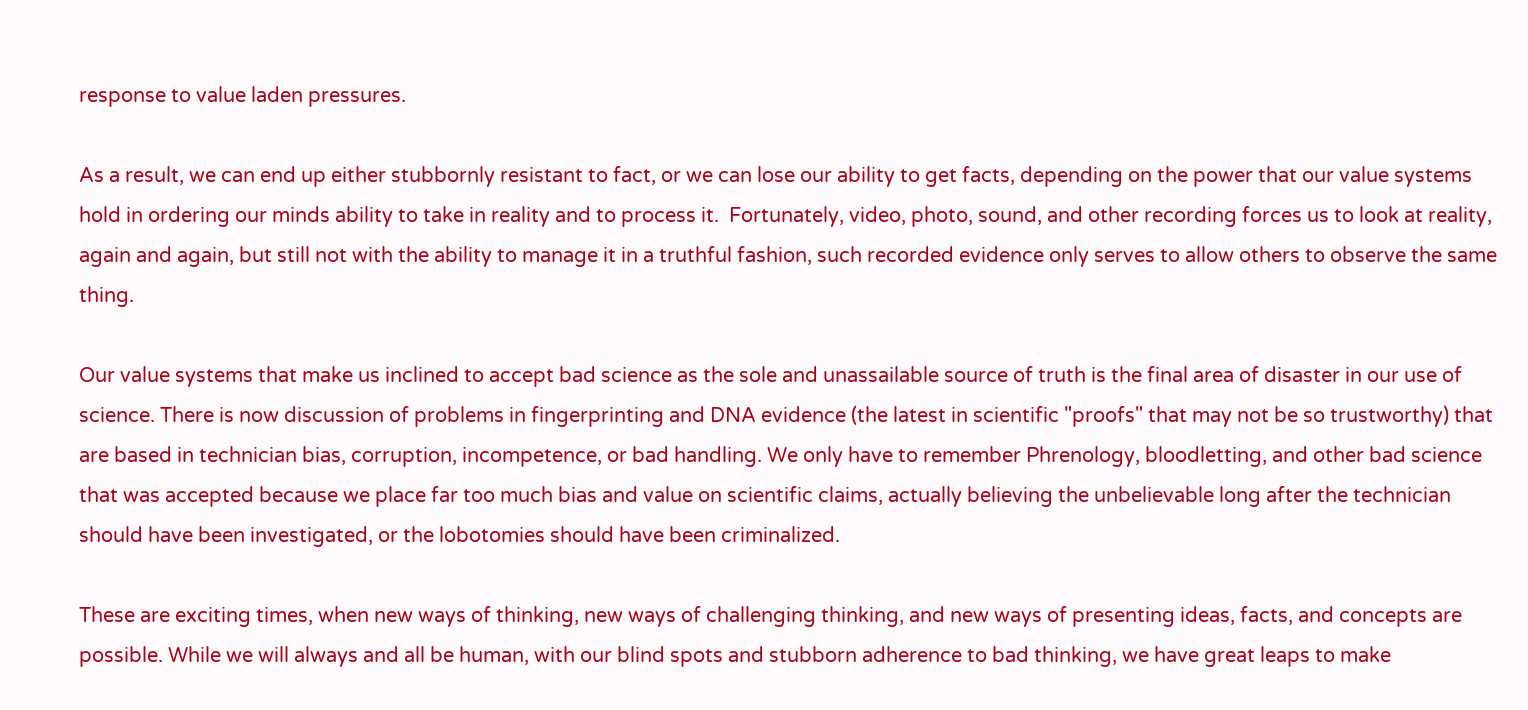response to value laden pressures.

As a result, we can end up either stubbornly resistant to fact, or we can lose our ability to get facts, depending on the power that our value systems hold in ordering our minds ability to take in reality and to process it.  Fortunately, video, photo, sound, and other recording forces us to look at reality, again and again, but still not with the ability to manage it in a truthful fashion, such recorded evidence only serves to allow others to observe the same thing.

Our value systems that make us inclined to accept bad science as the sole and unassailable source of truth is the final area of disaster in our use of science. There is now discussion of problems in fingerprinting and DNA evidence (the latest in scientific "proofs" that may not be so trustworthy) that are based in technician bias, corruption, incompetence, or bad handling. We only have to remember Phrenology, bloodletting, and other bad science that was accepted because we place far too much bias and value on scientific claims, actually believing the unbelievable long after the technician should have been investigated, or the lobotomies should have been criminalized.

These are exciting times, when new ways of thinking, new ways of challenging thinking, and new ways of presenting ideas, facts, and concepts are possible. While we will always and all be human, with our blind spots and stubborn adherence to bad thinking, we have great leaps to make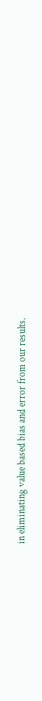in eliminating value based bias and error from our results.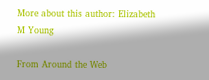More about this author: Elizabeth M Young

From Around the Web